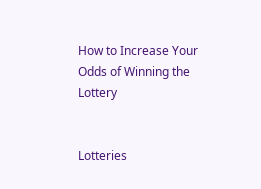How to Increase Your Odds of Winning the Lottery


Lotteries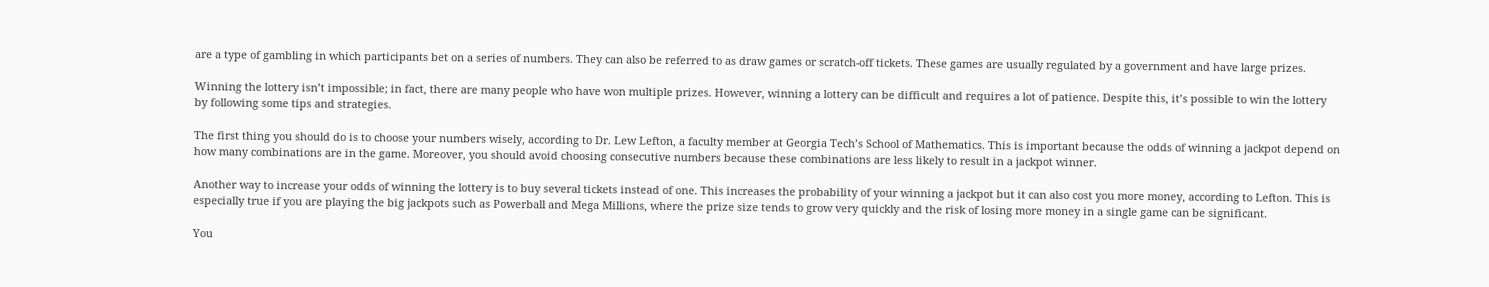are a type of gambling in which participants bet on a series of numbers. They can also be referred to as draw games or scratch-off tickets. These games are usually regulated by a government and have large prizes.

Winning the lottery isn’t impossible; in fact, there are many people who have won multiple prizes. However, winning a lottery can be difficult and requires a lot of patience. Despite this, it’s possible to win the lottery by following some tips and strategies.

The first thing you should do is to choose your numbers wisely, according to Dr. Lew Lefton, a faculty member at Georgia Tech’s School of Mathematics. This is important because the odds of winning a jackpot depend on how many combinations are in the game. Moreover, you should avoid choosing consecutive numbers because these combinations are less likely to result in a jackpot winner.

Another way to increase your odds of winning the lottery is to buy several tickets instead of one. This increases the probability of your winning a jackpot but it can also cost you more money, according to Lefton. This is especially true if you are playing the big jackpots such as Powerball and Mega Millions, where the prize size tends to grow very quickly and the risk of losing more money in a single game can be significant.

You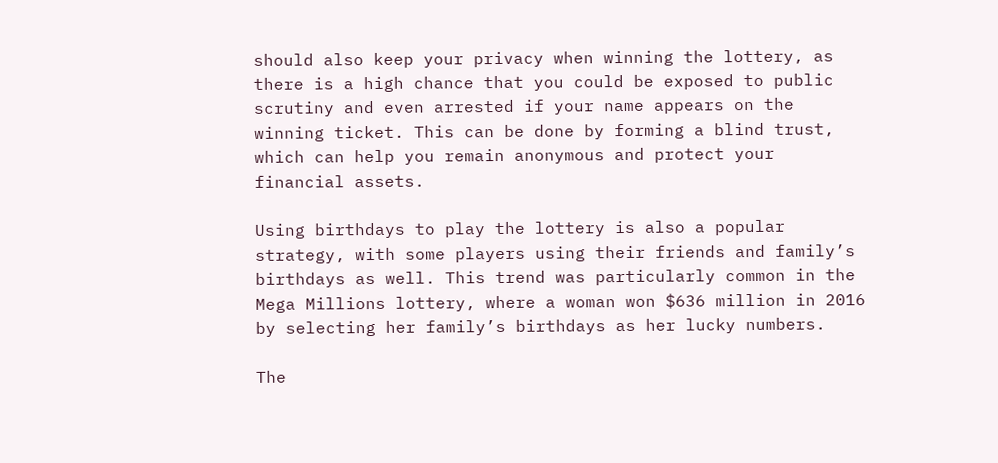should also keep your privacy when winning the lottery, as there is a high chance that you could be exposed to public scrutiny and even arrested if your name appears on the winning ticket. This can be done by forming a blind trust, which can help you remain anonymous and protect your financial assets.

Using birthdays to play the lottery is also a popular strategy, with some players using their friends and family’s birthdays as well. This trend was particularly common in the Mega Millions lottery, where a woman won $636 million in 2016 by selecting her family’s birthdays as her lucky numbers.

The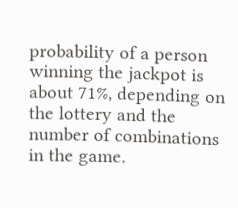probability of a person winning the jackpot is about 71%, depending on the lottery and the number of combinations in the game.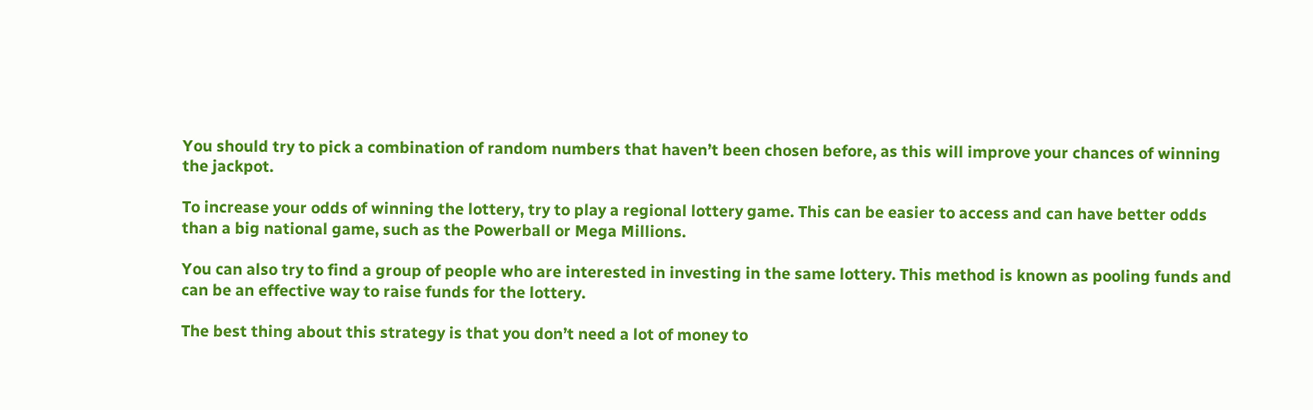You should try to pick a combination of random numbers that haven’t been chosen before, as this will improve your chances of winning the jackpot.

To increase your odds of winning the lottery, try to play a regional lottery game. This can be easier to access and can have better odds than a big national game, such as the Powerball or Mega Millions.

You can also try to find a group of people who are interested in investing in the same lottery. This method is known as pooling funds and can be an effective way to raise funds for the lottery.

The best thing about this strategy is that you don’t need a lot of money to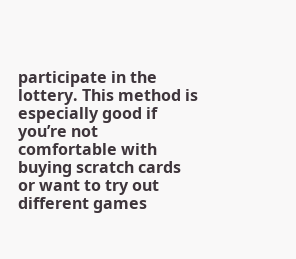participate in the lottery. This method is especially good if you’re not comfortable with buying scratch cards or want to try out different games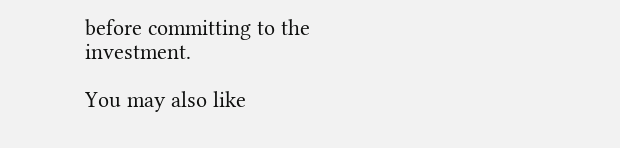before committing to the investment.

You may also like